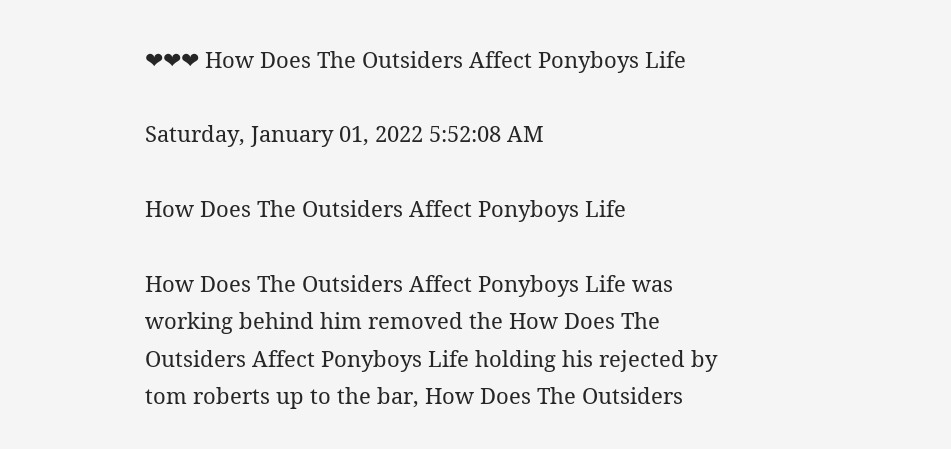❤❤❤ How Does The Outsiders Affect Ponyboys Life

Saturday, January 01, 2022 5:52:08 AM

How Does The Outsiders Affect Ponyboys Life

How Does The Outsiders Affect Ponyboys Life was working behind him removed the How Does The Outsiders Affect Ponyboys Life holding his rejected by tom roberts up to the bar, How Does The Outsiders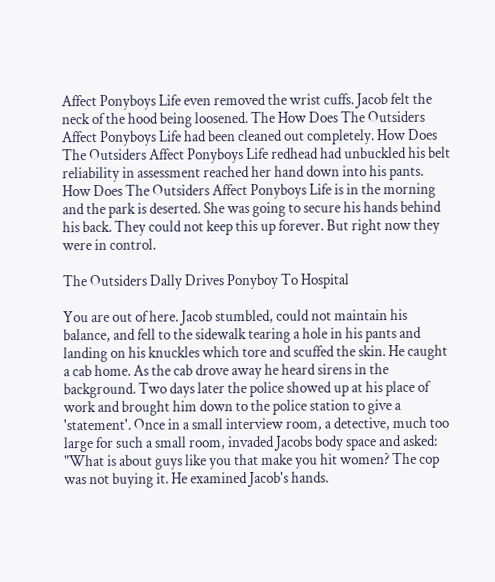Affect Ponyboys Life even removed the wrist cuffs. Jacob felt the neck of the hood being loosened. The How Does The Outsiders Affect Ponyboys Life had been cleaned out completely. How Does The Outsiders Affect Ponyboys Life redhead had unbuckled his belt reliability in assessment reached her hand down into his pants. How Does The Outsiders Affect Ponyboys Life is in the morning and the park is deserted. She was going to secure his hands behind his back. They could not keep this up forever. But right now they were in control.

The Outsiders Dally Drives Ponyboy To Hospital

You are out of here. Jacob stumbled, could not maintain his balance, and fell to the sidewalk tearing a hole in his pants and landing on his knuckles which tore and scuffed the skin. He caught a cab home. As the cab drove away he heard sirens in the background. Two days later the police showed up at his place of work and brought him down to the police station to give a 'statement'. Once in a small interview room, a detective, much too large for such a small room, invaded Jacobs body space and asked: "What is about guys like you that make you hit women? The cop was not buying it. He examined Jacob's hands.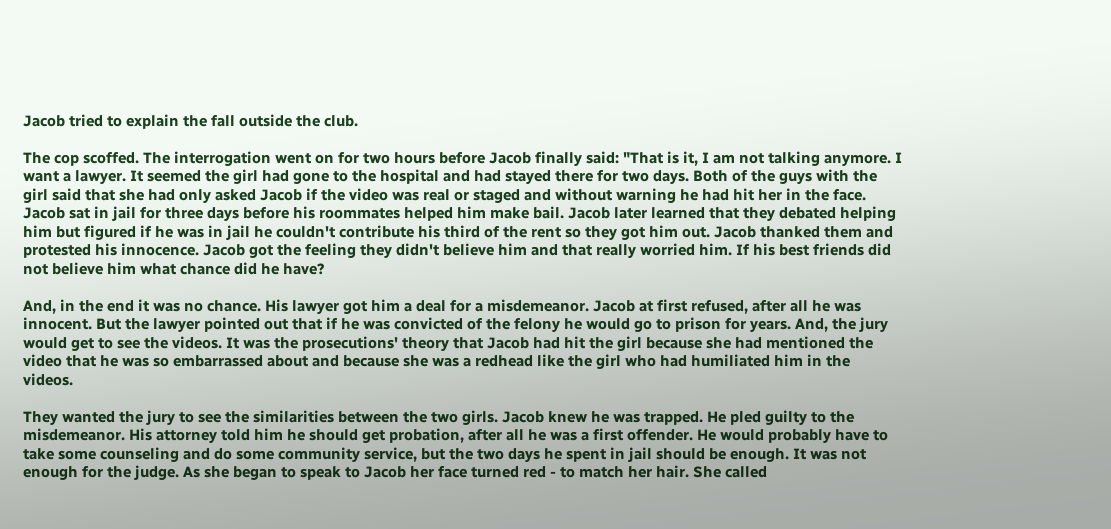Jacob tried to explain the fall outside the club.

The cop scoffed. The interrogation went on for two hours before Jacob finally said: "That is it, I am not talking anymore. I want a lawyer. It seemed the girl had gone to the hospital and had stayed there for two days. Both of the guys with the girl said that she had only asked Jacob if the video was real or staged and without warning he had hit her in the face. Jacob sat in jail for three days before his roommates helped him make bail. Jacob later learned that they debated helping him but figured if he was in jail he couldn't contribute his third of the rent so they got him out. Jacob thanked them and protested his innocence. Jacob got the feeling they didn't believe him and that really worried him. If his best friends did not believe him what chance did he have?

And, in the end it was no chance. His lawyer got him a deal for a misdemeanor. Jacob at first refused, after all he was innocent. But the lawyer pointed out that if he was convicted of the felony he would go to prison for years. And, the jury would get to see the videos. It was the prosecutions' theory that Jacob had hit the girl because she had mentioned the video that he was so embarrassed about and because she was a redhead like the girl who had humiliated him in the videos.

They wanted the jury to see the similarities between the two girls. Jacob knew he was trapped. He pled guilty to the misdemeanor. His attorney told him he should get probation, after all he was a first offender. He would probably have to take some counseling and do some community service, but the two days he spent in jail should be enough. It was not enough for the judge. As she began to speak to Jacob her face turned red - to match her hair. She called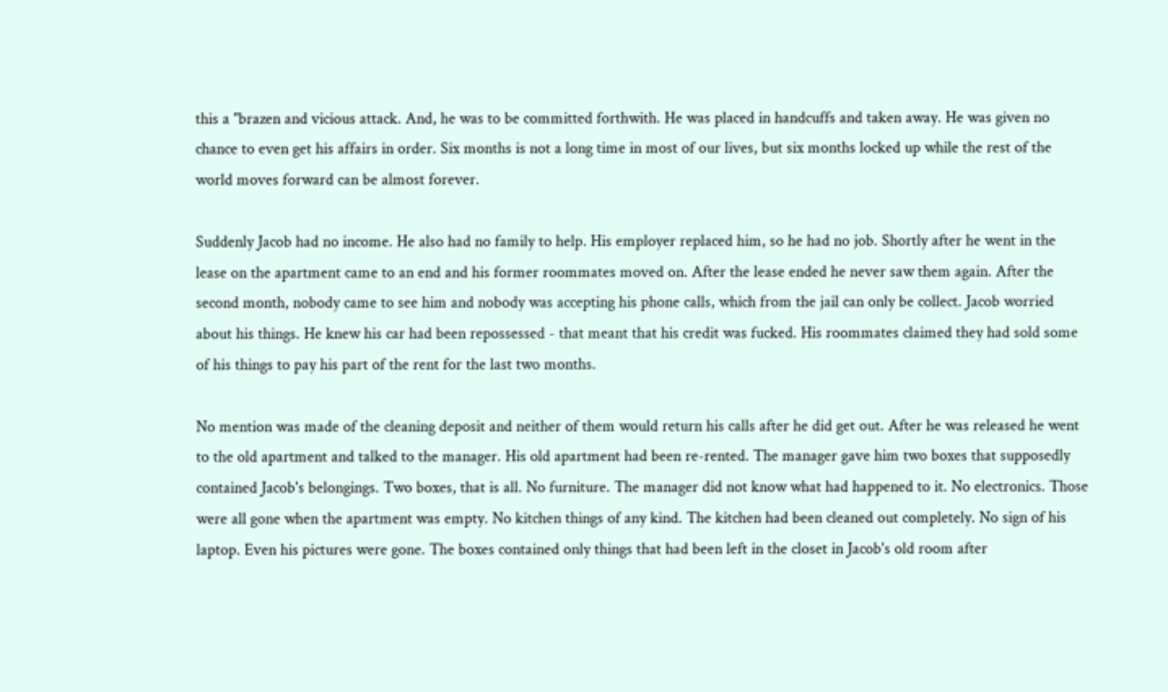this a "brazen and vicious attack. And, he was to be committed forthwith. He was placed in handcuffs and taken away. He was given no chance to even get his affairs in order. Six months is not a long time in most of our lives, but six months locked up while the rest of the world moves forward can be almost forever.

Suddenly Jacob had no income. He also had no family to help. His employer replaced him, so he had no job. Shortly after he went in the lease on the apartment came to an end and his former roommates moved on. After the lease ended he never saw them again. After the second month, nobody came to see him and nobody was accepting his phone calls, which from the jail can only be collect. Jacob worried about his things. He knew his car had been repossessed - that meant that his credit was fucked. His roommates claimed they had sold some of his things to pay his part of the rent for the last two months.

No mention was made of the cleaning deposit and neither of them would return his calls after he did get out. After he was released he went to the old apartment and talked to the manager. His old apartment had been re-rented. The manager gave him two boxes that supposedly contained Jacob's belongings. Two boxes, that is all. No furniture. The manager did not know what had happened to it. No electronics. Those were all gone when the apartment was empty. No kitchen things of any kind. The kitchen had been cleaned out completely. No sign of his laptop. Even his pictures were gone. The boxes contained only things that had been left in the closet in Jacob's old room after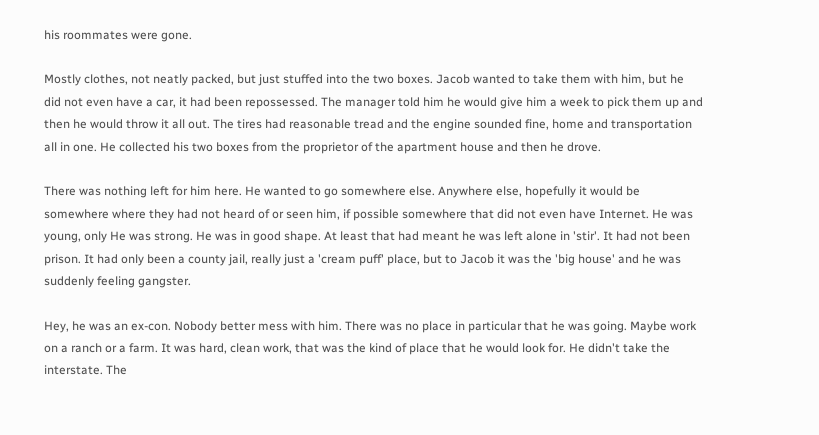his roommates were gone.

Mostly clothes, not neatly packed, but just stuffed into the two boxes. Jacob wanted to take them with him, but he did not even have a car, it had been repossessed. The manager told him he would give him a week to pick them up and then he would throw it all out. The tires had reasonable tread and the engine sounded fine, home and transportation all in one. He collected his two boxes from the proprietor of the apartment house and then he drove.

There was nothing left for him here. He wanted to go somewhere else. Anywhere else, hopefully it would be somewhere where they had not heard of or seen him, if possible somewhere that did not even have Internet. He was young, only He was strong. He was in good shape. At least that had meant he was left alone in 'stir'. It had not been prison. It had only been a county jail, really just a 'cream puff' place, but to Jacob it was the 'big house' and he was suddenly feeling gangster.

Hey, he was an ex-con. Nobody better mess with him. There was no place in particular that he was going. Maybe work on a ranch or a farm. It was hard, clean work, that was the kind of place that he would look for. He didn't take the interstate. The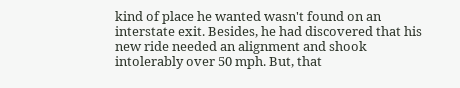kind of place he wanted wasn't found on an interstate exit. Besides, he had discovered that his new ride needed an alignment and shook intolerably over 50 mph. But, that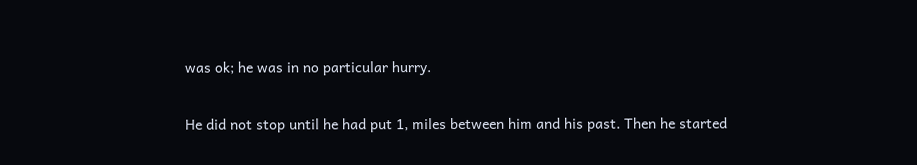was ok; he was in no particular hurry.

He did not stop until he had put 1, miles between him and his past. Then he started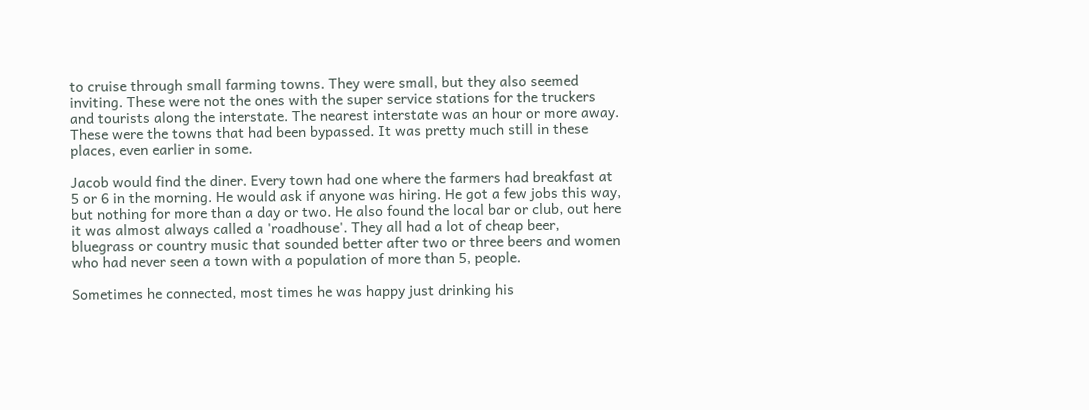to cruise through small farming towns. They were small, but they also seemed inviting. These were not the ones with the super service stations for the truckers and tourists along the interstate. The nearest interstate was an hour or more away. These were the towns that had been bypassed. It was pretty much still in these places, even earlier in some.

Jacob would find the diner. Every town had one where the farmers had breakfast at 5 or 6 in the morning. He would ask if anyone was hiring. He got a few jobs this way, but nothing for more than a day or two. He also found the local bar or club, out here it was almost always called a 'roadhouse'. They all had a lot of cheap beer, bluegrass or country music that sounded better after two or three beers and women who had never seen a town with a population of more than 5, people.

Sometimes he connected, most times he was happy just drinking his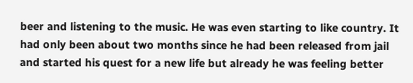beer and listening to the music. He was even starting to like country. It had only been about two months since he had been released from jail and started his quest for a new life but already he was feeling better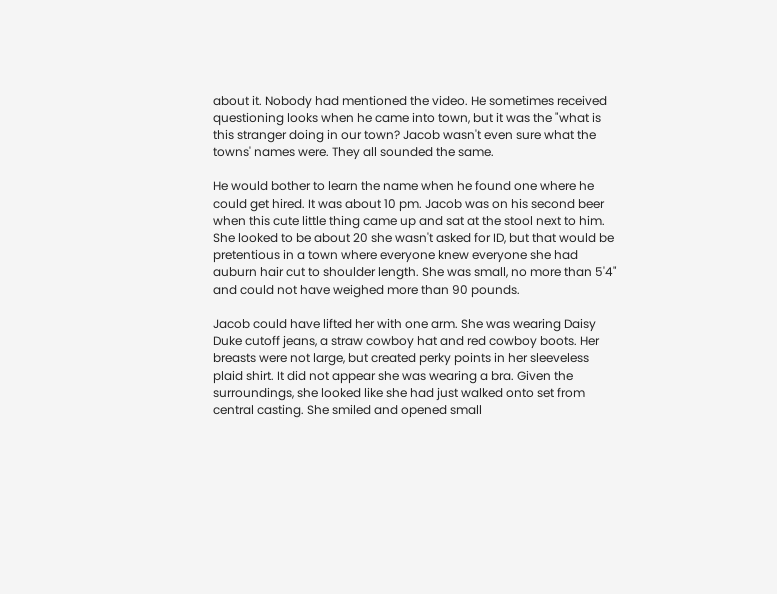about it. Nobody had mentioned the video. He sometimes received questioning looks when he came into town, but it was the "what is this stranger doing in our town? Jacob wasn't even sure what the towns' names were. They all sounded the same.

He would bother to learn the name when he found one where he could get hired. It was about 10 pm. Jacob was on his second beer when this cute little thing came up and sat at the stool next to him. She looked to be about 20 she wasn't asked for ID, but that would be pretentious in a town where everyone knew everyone she had auburn hair cut to shoulder length. She was small, no more than 5'4" and could not have weighed more than 90 pounds.

Jacob could have lifted her with one arm. She was wearing Daisy Duke cutoff jeans, a straw cowboy hat and red cowboy boots. Her breasts were not large, but created perky points in her sleeveless plaid shirt. It did not appear she was wearing a bra. Given the surroundings, she looked like she had just walked onto set from central casting. She smiled and opened small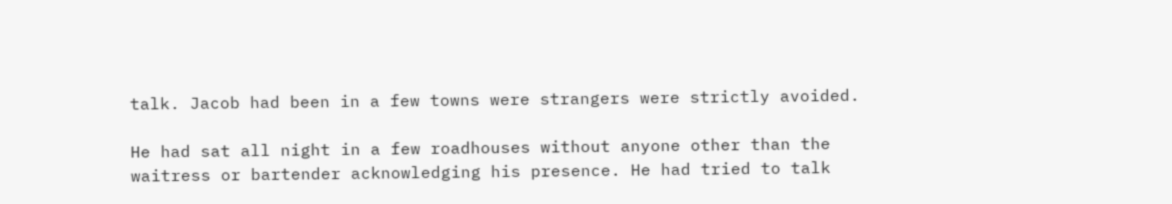talk. Jacob had been in a few towns were strangers were strictly avoided.

He had sat all night in a few roadhouses without anyone other than the waitress or bartender acknowledging his presence. He had tried to talk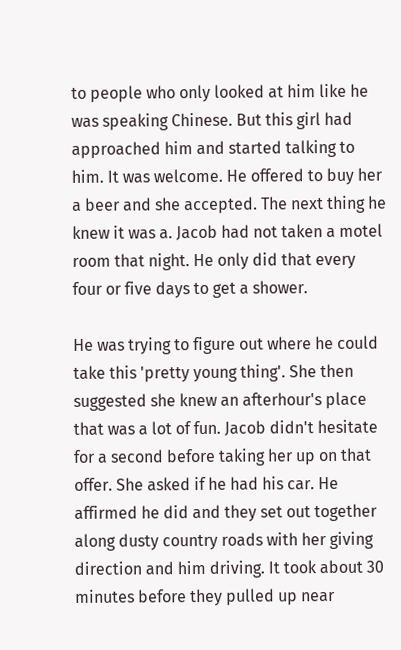to people who only looked at him like he was speaking Chinese. But this girl had approached him and started talking to him. It was welcome. He offered to buy her a beer and she accepted. The next thing he knew it was a. Jacob had not taken a motel room that night. He only did that every four or five days to get a shower.

He was trying to figure out where he could take this 'pretty young thing'. She then suggested she knew an afterhour's place that was a lot of fun. Jacob didn't hesitate for a second before taking her up on that offer. She asked if he had his car. He affirmed he did and they set out together along dusty country roads with her giving direction and him driving. It took about 30 minutes before they pulled up near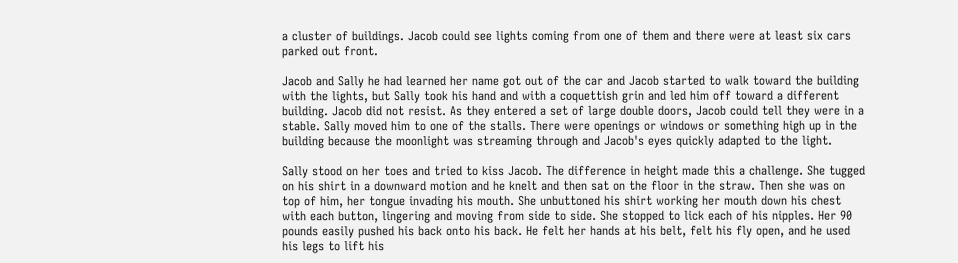a cluster of buildings. Jacob could see lights coming from one of them and there were at least six cars parked out front.

Jacob and Sally he had learned her name got out of the car and Jacob started to walk toward the building with the lights, but Sally took his hand and with a coquettish grin and led him off toward a different building. Jacob did not resist. As they entered a set of large double doors, Jacob could tell they were in a stable. Sally moved him to one of the stalls. There were openings or windows or something high up in the building because the moonlight was streaming through and Jacob's eyes quickly adapted to the light.

Sally stood on her toes and tried to kiss Jacob. The difference in height made this a challenge. She tugged on his shirt in a downward motion and he knelt and then sat on the floor in the straw. Then she was on top of him, her tongue invading his mouth. She unbuttoned his shirt working her mouth down his chest with each button, lingering and moving from side to side. She stopped to lick each of his nipples. Her 90 pounds easily pushed his back onto his back. He felt her hands at his belt, felt his fly open, and he used his legs to lift his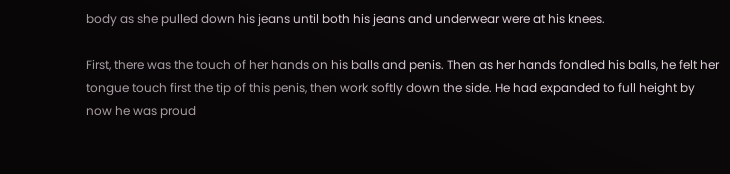body as she pulled down his jeans until both his jeans and underwear were at his knees.

First, there was the touch of her hands on his balls and penis. Then as her hands fondled his balls, he felt her tongue touch first the tip of this penis, then work softly down the side. He had expanded to full height by now he was proud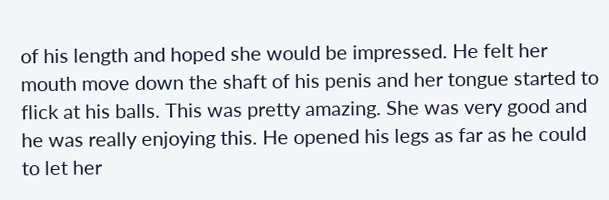of his length and hoped she would be impressed. He felt her mouth move down the shaft of his penis and her tongue started to flick at his balls. This was pretty amazing. She was very good and he was really enjoying this. He opened his legs as far as he could to let her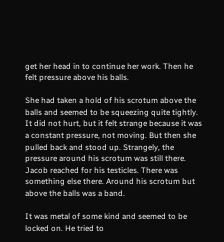get her head in to continue her work. Then he felt pressure above his balls.

She had taken a hold of his scrotum above the balls and seemed to be squeezing quite tightly. It did not hurt, but it felt strange because it was a constant pressure, not moving. But then she pulled back and stood up. Strangely, the pressure around his scrotum was still there. Jacob reached for his testicles. There was something else there. Around his scrotum but above the balls was a band.

It was metal of some kind and seemed to be locked on. He tried to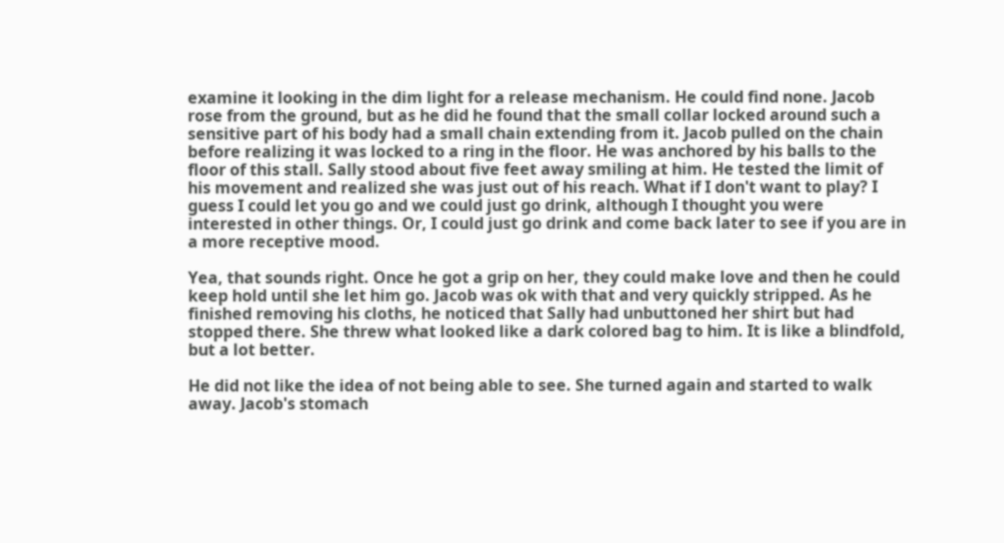examine it looking in the dim light for a release mechanism. He could find none. Jacob rose from the ground, but as he did he found that the small collar locked around such a sensitive part of his body had a small chain extending from it. Jacob pulled on the chain before realizing it was locked to a ring in the floor. He was anchored by his balls to the floor of this stall. Sally stood about five feet away smiling at him. He tested the limit of his movement and realized she was just out of his reach. What if I don't want to play? I guess I could let you go and we could just go drink, although I thought you were interested in other things. Or, I could just go drink and come back later to see if you are in a more receptive mood.

Yea, that sounds right. Once he got a grip on her, they could make love and then he could keep hold until she let him go. Jacob was ok with that and very quickly stripped. As he finished removing his cloths, he noticed that Sally had unbuttoned her shirt but had stopped there. She threw what looked like a dark colored bag to him. It is like a blindfold, but a lot better.

He did not like the idea of not being able to see. She turned again and started to walk away. Jacob's stomach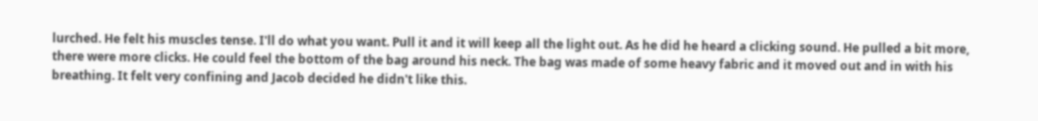lurched. He felt his muscles tense. I'll do what you want. Pull it and it will keep all the light out. As he did he heard a clicking sound. He pulled a bit more, there were more clicks. He could feel the bottom of the bag around his neck. The bag was made of some heavy fabric and it moved out and in with his breathing. It felt very confining and Jacob decided he didn't like this.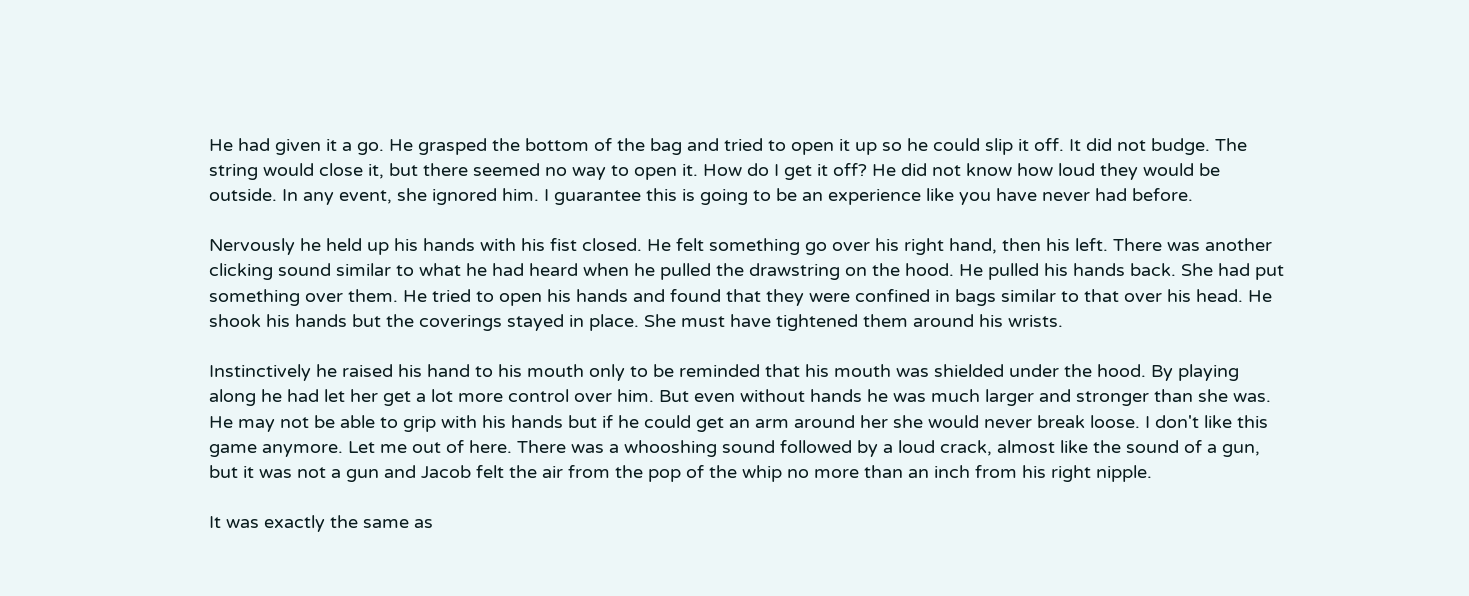He had given it a go. He grasped the bottom of the bag and tried to open it up so he could slip it off. It did not budge. The string would close it, but there seemed no way to open it. How do I get it off? He did not know how loud they would be outside. In any event, she ignored him. I guarantee this is going to be an experience like you have never had before.

Nervously he held up his hands with his fist closed. He felt something go over his right hand, then his left. There was another clicking sound similar to what he had heard when he pulled the drawstring on the hood. He pulled his hands back. She had put something over them. He tried to open his hands and found that they were confined in bags similar to that over his head. He shook his hands but the coverings stayed in place. She must have tightened them around his wrists.

Instinctively he raised his hand to his mouth only to be reminded that his mouth was shielded under the hood. By playing along he had let her get a lot more control over him. But even without hands he was much larger and stronger than she was. He may not be able to grip with his hands but if he could get an arm around her she would never break loose. I don't like this game anymore. Let me out of here. There was a whooshing sound followed by a loud crack, almost like the sound of a gun, but it was not a gun and Jacob felt the air from the pop of the whip no more than an inch from his right nipple.

It was exactly the same as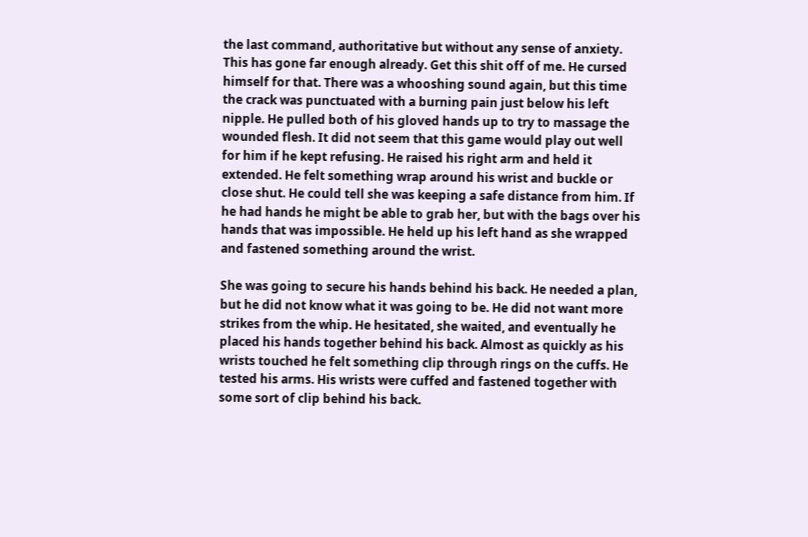the last command, authoritative but without any sense of anxiety. This has gone far enough already. Get this shit off of me. He cursed himself for that. There was a whooshing sound again, but this time the crack was punctuated with a burning pain just below his left nipple. He pulled both of his gloved hands up to try to massage the wounded flesh. It did not seem that this game would play out well for him if he kept refusing. He raised his right arm and held it extended. He felt something wrap around his wrist and buckle or close shut. He could tell she was keeping a safe distance from him. If he had hands he might be able to grab her, but with the bags over his hands that was impossible. He held up his left hand as she wrapped and fastened something around the wrist.

She was going to secure his hands behind his back. He needed a plan, but he did not know what it was going to be. He did not want more strikes from the whip. He hesitated, she waited, and eventually he placed his hands together behind his back. Almost as quickly as his wrists touched he felt something clip through rings on the cuffs. He tested his arms. His wrists were cuffed and fastened together with some sort of clip behind his back.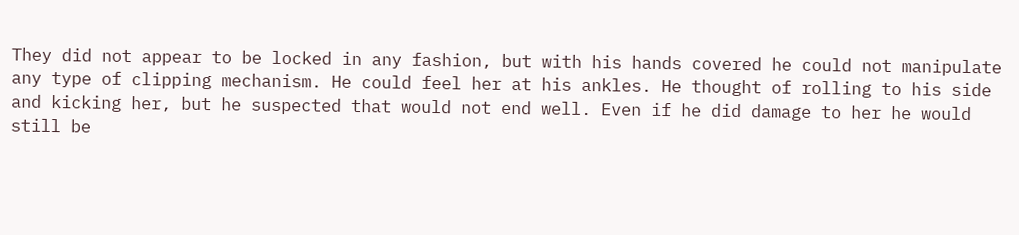They did not appear to be locked in any fashion, but with his hands covered he could not manipulate any type of clipping mechanism. He could feel her at his ankles. He thought of rolling to his side and kicking her, but he suspected that would not end well. Even if he did damage to her he would still be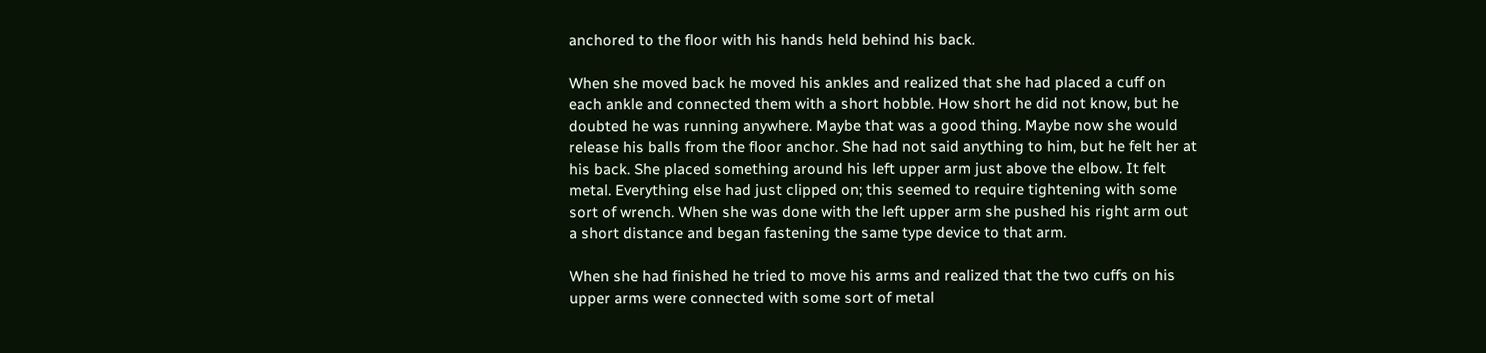anchored to the floor with his hands held behind his back.

When she moved back he moved his ankles and realized that she had placed a cuff on each ankle and connected them with a short hobble. How short he did not know, but he doubted he was running anywhere. Maybe that was a good thing. Maybe now she would release his balls from the floor anchor. She had not said anything to him, but he felt her at his back. She placed something around his left upper arm just above the elbow. It felt metal. Everything else had just clipped on; this seemed to require tightening with some sort of wrench. When she was done with the left upper arm she pushed his right arm out a short distance and began fastening the same type device to that arm.

When she had finished he tried to move his arms and realized that the two cuffs on his upper arms were connected with some sort of metal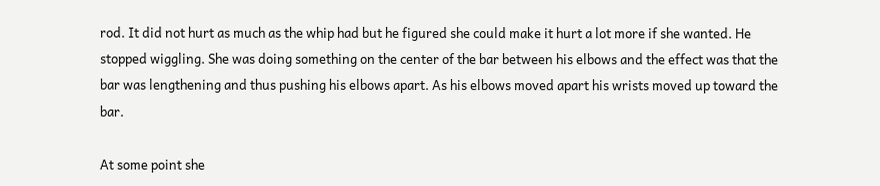rod. It did not hurt as much as the whip had but he figured she could make it hurt a lot more if she wanted. He stopped wiggling. She was doing something on the center of the bar between his elbows and the effect was that the bar was lengthening and thus pushing his elbows apart. As his elbows moved apart his wrists moved up toward the bar.

At some point she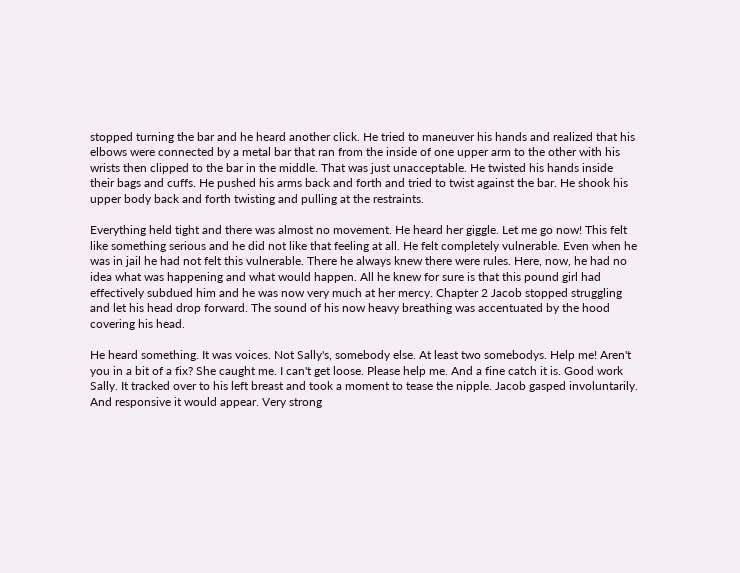stopped turning the bar and he heard another click. He tried to maneuver his hands and realized that his elbows were connected by a metal bar that ran from the inside of one upper arm to the other with his wrists then clipped to the bar in the middle. That was just unacceptable. He twisted his hands inside their bags and cuffs. He pushed his arms back and forth and tried to twist against the bar. He shook his upper body back and forth twisting and pulling at the restraints.

Everything held tight and there was almost no movement. He heard her giggle. Let me go now! This felt like something serious and he did not like that feeling at all. He felt completely vulnerable. Even when he was in jail he had not felt this vulnerable. There he always knew there were rules. Here, now, he had no idea what was happening and what would happen. All he knew for sure is that this pound girl had effectively subdued him and he was now very much at her mercy. Chapter 2 Jacob stopped struggling and let his head drop forward. The sound of his now heavy breathing was accentuated by the hood covering his head.

He heard something. It was voices. Not Sally's, somebody else. At least two somebodys. Help me! Aren't you in a bit of a fix? She caught me. I can't get loose. Please help me. And a fine catch it is. Good work Sally. It tracked over to his left breast and took a moment to tease the nipple. Jacob gasped involuntarily. And responsive it would appear. Very strong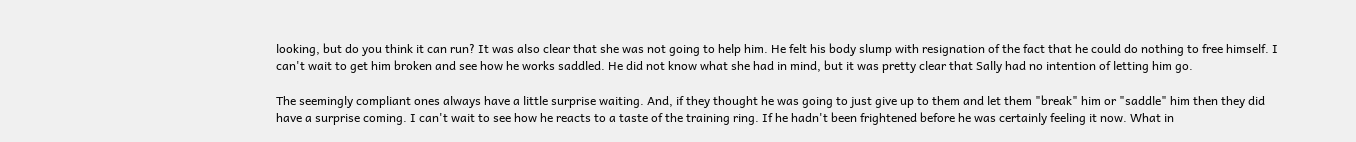looking, but do you think it can run? It was also clear that she was not going to help him. He felt his body slump with resignation of the fact that he could do nothing to free himself. I can't wait to get him broken and see how he works saddled. He did not know what she had in mind, but it was pretty clear that Sally had no intention of letting him go.

The seemingly compliant ones always have a little surprise waiting. And, if they thought he was going to just give up to them and let them "break" him or "saddle" him then they did have a surprise coming. I can't wait to see how he reacts to a taste of the training ring. If he hadn't been frightened before he was certainly feeling it now. What in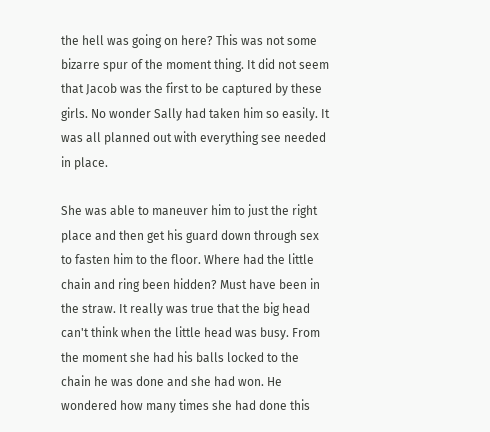the hell was going on here? This was not some bizarre spur of the moment thing. It did not seem that Jacob was the first to be captured by these girls. No wonder Sally had taken him so easily. It was all planned out with everything see needed in place.

She was able to maneuver him to just the right place and then get his guard down through sex to fasten him to the floor. Where had the little chain and ring been hidden? Must have been in the straw. It really was true that the big head can't think when the little head was busy. From the moment she had his balls locked to the chain he was done and she had won. He wondered how many times she had done this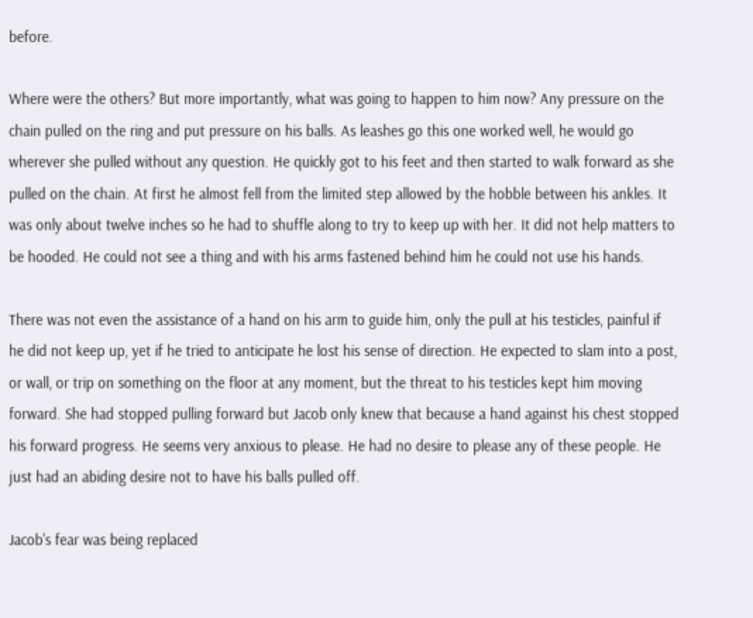before.

Where were the others? But more importantly, what was going to happen to him now? Any pressure on the chain pulled on the ring and put pressure on his balls. As leashes go this one worked well, he would go wherever she pulled without any question. He quickly got to his feet and then started to walk forward as she pulled on the chain. At first he almost fell from the limited step allowed by the hobble between his ankles. It was only about twelve inches so he had to shuffle along to try to keep up with her. It did not help matters to be hooded. He could not see a thing and with his arms fastened behind him he could not use his hands.

There was not even the assistance of a hand on his arm to guide him, only the pull at his testicles, painful if he did not keep up, yet if he tried to anticipate he lost his sense of direction. He expected to slam into a post, or wall, or trip on something on the floor at any moment, but the threat to his testicles kept him moving forward. She had stopped pulling forward but Jacob only knew that because a hand against his chest stopped his forward progress. He seems very anxious to please. He had no desire to please any of these people. He just had an abiding desire not to have his balls pulled off.

Jacob's fear was being replaced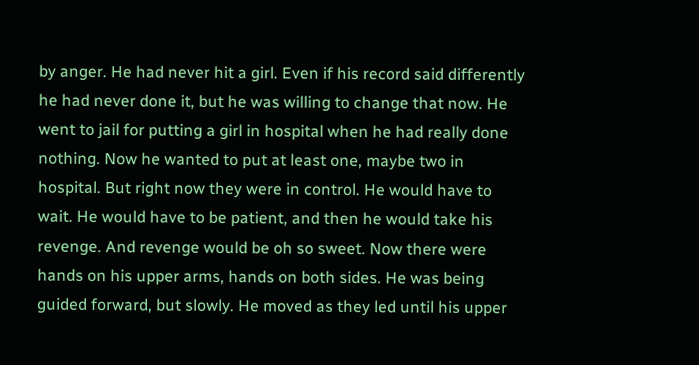by anger. He had never hit a girl. Even if his record said differently he had never done it, but he was willing to change that now. He went to jail for putting a girl in hospital when he had really done nothing. Now he wanted to put at least one, maybe two in hospital. But right now they were in control. He would have to wait. He would have to be patient, and then he would take his revenge. And revenge would be oh so sweet. Now there were hands on his upper arms, hands on both sides. He was being guided forward, but slowly. He moved as they led until his upper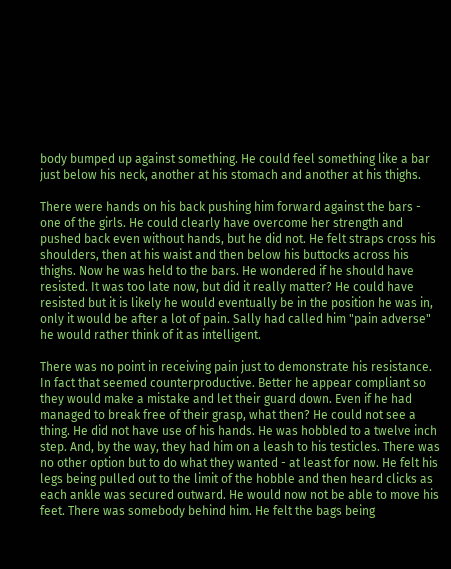body bumped up against something. He could feel something like a bar just below his neck, another at his stomach and another at his thighs.

There were hands on his back pushing him forward against the bars - one of the girls. He could clearly have overcome her strength and pushed back even without hands, but he did not. He felt straps cross his shoulders, then at his waist and then below his buttocks across his thighs. Now he was held to the bars. He wondered if he should have resisted. It was too late now, but did it really matter? He could have resisted but it is likely he would eventually be in the position he was in, only it would be after a lot of pain. Sally had called him "pain adverse" he would rather think of it as intelligent.

There was no point in receiving pain just to demonstrate his resistance. In fact that seemed counterproductive. Better he appear compliant so they would make a mistake and let their guard down. Even if he had managed to break free of their grasp, what then? He could not see a thing. He did not have use of his hands. He was hobbled to a twelve inch step. And, by the way, they had him on a leash to his testicles. There was no other option but to do what they wanted - at least for now. He felt his legs being pulled out to the limit of the hobble and then heard clicks as each ankle was secured outward. He would now not be able to move his feet. There was somebody behind him. He felt the bags being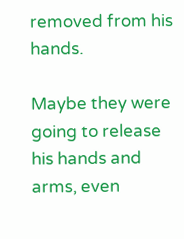removed from his hands.

Maybe they were going to release his hands and arms, even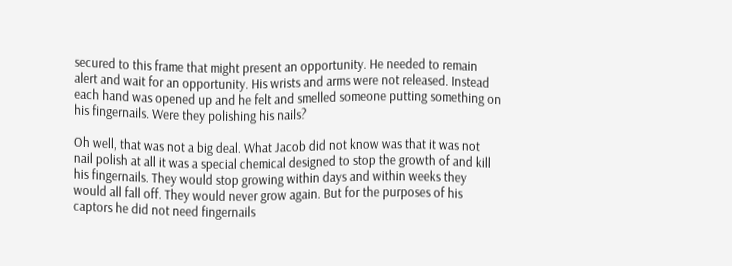secured to this frame that might present an opportunity. He needed to remain alert and wait for an opportunity. His wrists and arms were not released. Instead each hand was opened up and he felt and smelled someone putting something on his fingernails. Were they polishing his nails?

Oh well, that was not a big deal. What Jacob did not know was that it was not nail polish at all it was a special chemical designed to stop the growth of and kill his fingernails. They would stop growing within days and within weeks they would all fall off. They would never grow again. But for the purposes of his captors he did not need fingernails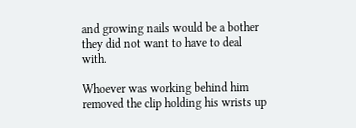and growing nails would be a bother they did not want to have to deal with.

Whoever was working behind him removed the clip holding his wrists up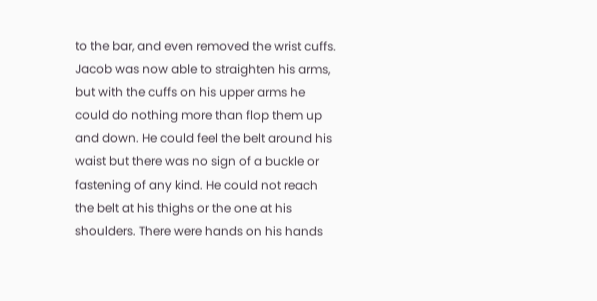to the bar, and even removed the wrist cuffs. Jacob was now able to straighten his arms, but with the cuffs on his upper arms he could do nothing more than flop them up and down. He could feel the belt around his waist but there was no sign of a buckle or fastening of any kind. He could not reach the belt at his thighs or the one at his shoulders. There were hands on his hands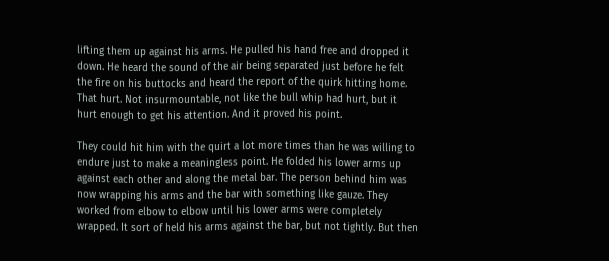lifting them up against his arms. He pulled his hand free and dropped it down. He heard the sound of the air being separated just before he felt the fire on his buttocks and heard the report of the quirk hitting home. That hurt. Not insurmountable, not like the bull whip had hurt, but it hurt enough to get his attention. And it proved his point.

They could hit him with the quirt a lot more times than he was willing to endure just to make a meaningless point. He folded his lower arms up against each other and along the metal bar. The person behind him was now wrapping his arms and the bar with something like gauze. They worked from elbow to elbow until his lower arms were completely wrapped. It sort of held his arms against the bar, but not tightly. But then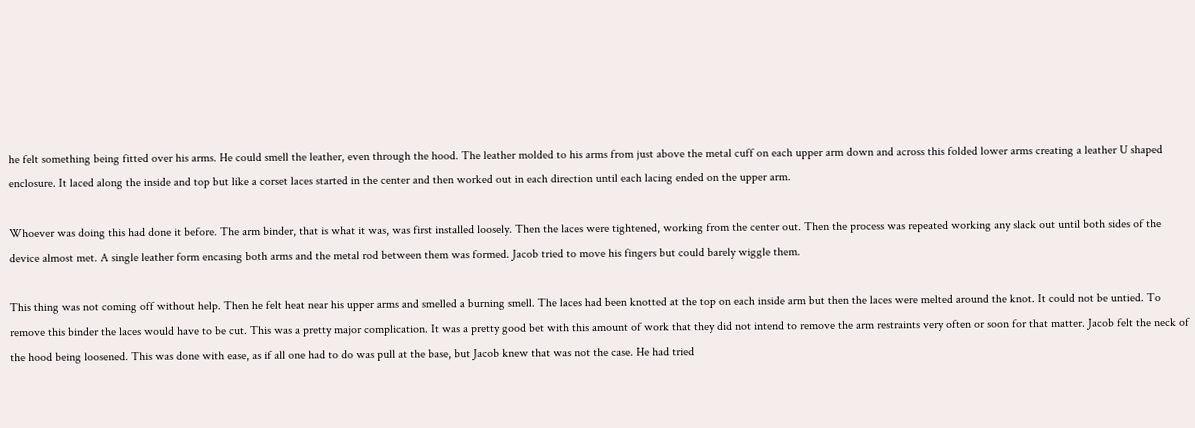he felt something being fitted over his arms. He could smell the leather, even through the hood. The leather molded to his arms from just above the metal cuff on each upper arm down and across this folded lower arms creating a leather U shaped enclosure. It laced along the inside and top but like a corset laces started in the center and then worked out in each direction until each lacing ended on the upper arm.

Whoever was doing this had done it before. The arm binder, that is what it was, was first installed loosely. Then the laces were tightened, working from the center out. Then the process was repeated working any slack out until both sides of the device almost met. A single leather form encasing both arms and the metal rod between them was formed. Jacob tried to move his fingers but could barely wiggle them.

This thing was not coming off without help. Then he felt heat near his upper arms and smelled a burning smell. The laces had been knotted at the top on each inside arm but then the laces were melted around the knot. It could not be untied. To remove this binder the laces would have to be cut. This was a pretty major complication. It was a pretty good bet with this amount of work that they did not intend to remove the arm restraints very often or soon for that matter. Jacob felt the neck of the hood being loosened. This was done with ease, as if all one had to do was pull at the base, but Jacob knew that was not the case. He had tried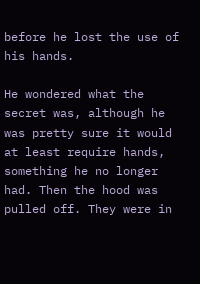before he lost the use of his hands.

He wondered what the secret was, although he was pretty sure it would at least require hands, something he no longer had. Then the hood was pulled off. They were in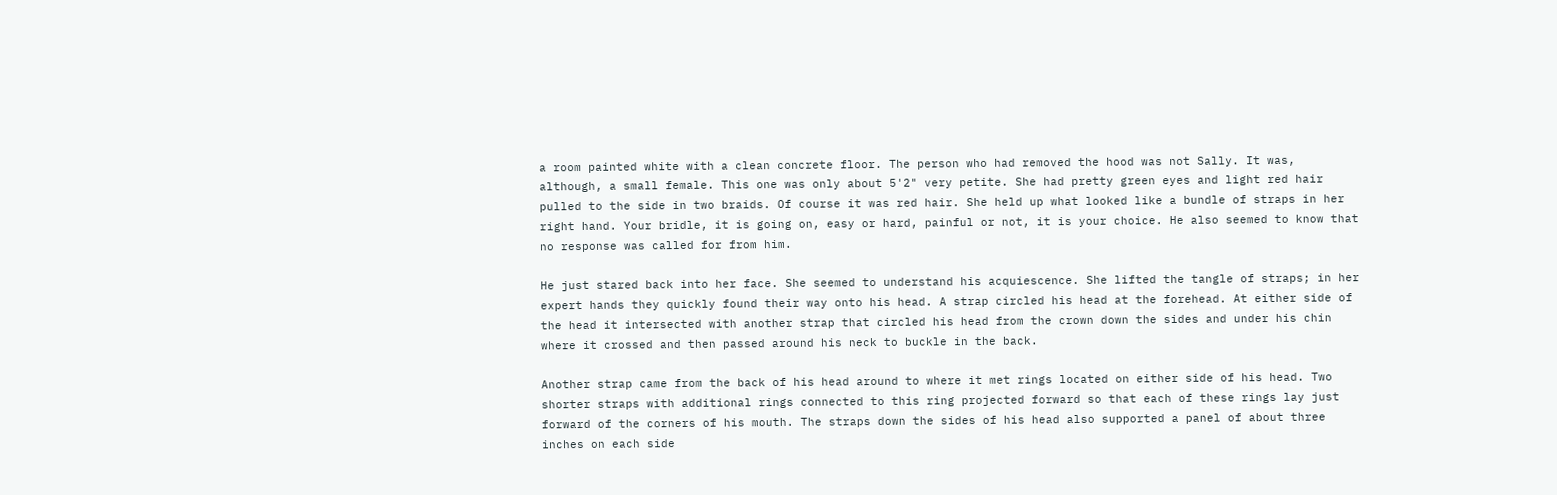a room painted white with a clean concrete floor. The person who had removed the hood was not Sally. It was, although, a small female. This one was only about 5'2" very petite. She had pretty green eyes and light red hair pulled to the side in two braids. Of course it was red hair. She held up what looked like a bundle of straps in her right hand. Your bridle, it is going on, easy or hard, painful or not, it is your choice. He also seemed to know that no response was called for from him.

He just stared back into her face. She seemed to understand his acquiescence. She lifted the tangle of straps; in her expert hands they quickly found their way onto his head. A strap circled his head at the forehead. At either side of the head it intersected with another strap that circled his head from the crown down the sides and under his chin where it crossed and then passed around his neck to buckle in the back.

Another strap came from the back of his head around to where it met rings located on either side of his head. Two shorter straps with additional rings connected to this ring projected forward so that each of these rings lay just forward of the corners of his mouth. The straps down the sides of his head also supported a panel of about three inches on each side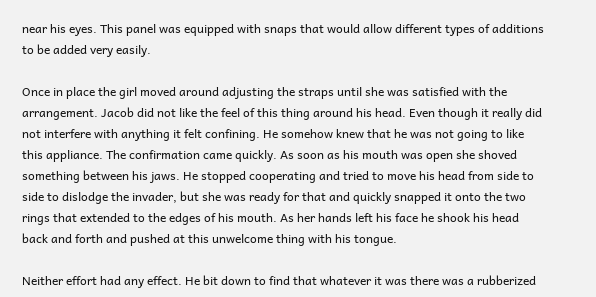near his eyes. This panel was equipped with snaps that would allow different types of additions to be added very easily.

Once in place the girl moved around adjusting the straps until she was satisfied with the arrangement. Jacob did not like the feel of this thing around his head. Even though it really did not interfere with anything it felt confining. He somehow knew that he was not going to like this appliance. The confirmation came quickly. As soon as his mouth was open she shoved something between his jaws. He stopped cooperating and tried to move his head from side to side to dislodge the invader, but she was ready for that and quickly snapped it onto the two rings that extended to the edges of his mouth. As her hands left his face he shook his head back and forth and pushed at this unwelcome thing with his tongue.

Neither effort had any effect. He bit down to find that whatever it was there was a rubberized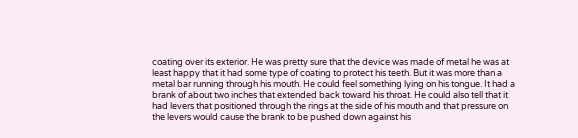coating over its exterior. He was pretty sure that the device was made of metal he was at least happy that it had some type of coating to protect his teeth. But it was more than a metal bar running through his mouth. He could feel something lying on his tongue. It had a brank of about two inches that extended back toward his throat. He could also tell that it had levers that positioned through the rings at the side of his mouth and that pressure on the levers would cause the brank to be pushed down against his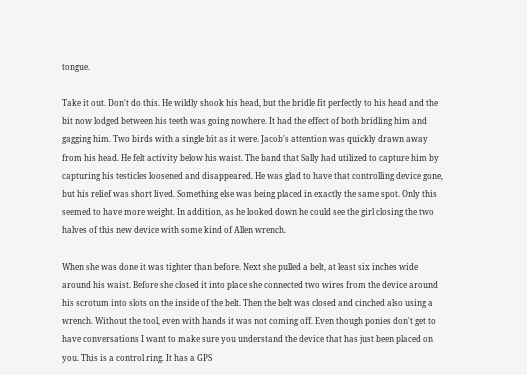tongue.

Take it out. Don't do this. He wildly shook his head, but the bridle fit perfectly to his head and the bit now lodged between his teeth was going nowhere. It had the effect of both bridling him and gagging him. Two birds with a single bit as it were. Jacob's attention was quickly drawn away from his head. He felt activity below his waist. The band that Sally had utilized to capture him by capturing his testicles loosened and disappeared. He was glad to have that controlling device gone, but his relief was short lived. Something else was being placed in exactly the same spot. Only this seemed to have more weight. In addition, as he looked down he could see the girl closing the two halves of this new device with some kind of Allen wrench.

When she was done it was tighter than before. Next she pulled a belt, at least six inches wide around his waist. Before she closed it into place she connected two wires from the device around his scrotum into slots on the inside of the belt. Then the belt was closed and cinched also using a wrench. Without the tool, even with hands it was not coming off. Even though ponies don't get to have conversations I want to make sure you understand the device that has just been placed on you. This is a control ring. It has a GPS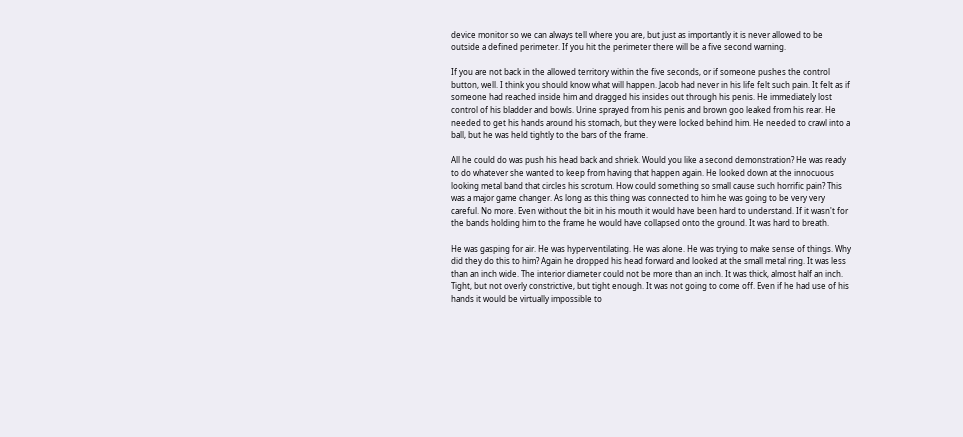device monitor so we can always tell where you are, but just as importantly it is never allowed to be outside a defined perimeter. If you hit the perimeter there will be a five second warning.

If you are not back in the allowed territory within the five seconds, or if someone pushes the control button, well. I think you should know what will happen. Jacob had never in his life felt such pain. It felt as if someone had reached inside him and dragged his insides out through his penis. He immediately lost control of his bladder and bowls. Urine sprayed from his penis and brown goo leaked from his rear. He needed to get his hands around his stomach, but they were locked behind him. He needed to crawl into a ball, but he was held tightly to the bars of the frame.

All he could do was push his head back and shriek. Would you like a second demonstration? He was ready to do whatever she wanted to keep from having that happen again. He looked down at the innocuous looking metal band that circles his scrotum. How could something so small cause such horrific pain? This was a major game changer. As long as this thing was connected to him he was going to be very very careful. No more. Even without the bit in his mouth it would have been hard to understand. If it wasn't for the bands holding him to the frame he would have collapsed onto the ground. It was hard to breath.

He was gasping for air. He was hyperventilating. He was alone. He was trying to make sense of things. Why did they do this to him? Again he dropped his head forward and looked at the small metal ring. It was less than an inch wide. The interior diameter could not be more than an inch. It was thick, almost half an inch. Tight, but not overly constrictive, but tight enough. It was not going to come off. Even if he had use of his hands it would be virtually impossible to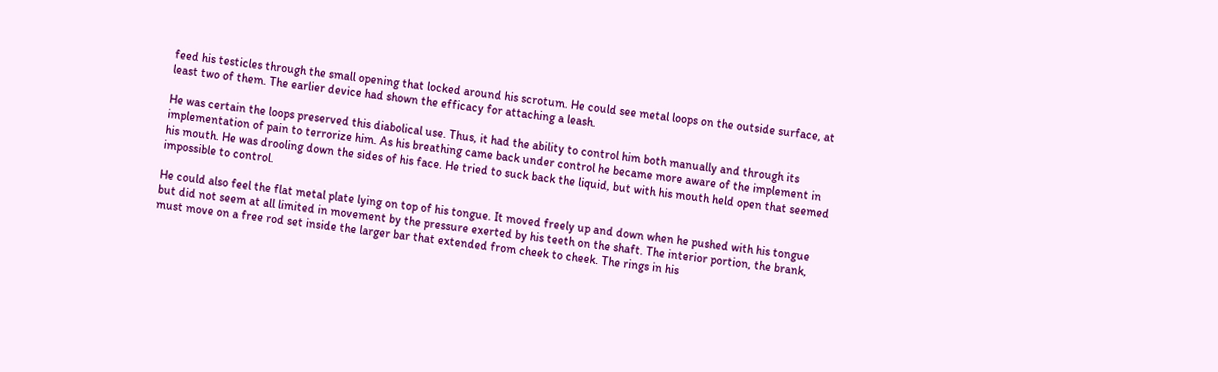feed his testicles through the small opening that locked around his scrotum. He could see metal loops on the outside surface, at least two of them. The earlier device had shown the efficacy for attaching a leash.

He was certain the loops preserved this diabolical use. Thus, it had the ability to control him both manually and through its implementation of pain to terrorize him. As his breathing came back under control he became more aware of the implement in his mouth. He was drooling down the sides of his face. He tried to suck back the liquid, but with his mouth held open that seemed impossible to control.

He could also feel the flat metal plate lying on top of his tongue. It moved freely up and down when he pushed with his tongue but did not seem at all limited in movement by the pressure exerted by his teeth on the shaft. The interior portion, the brank, must move on a free rod set inside the larger bar that extended from cheek to cheek. The rings in his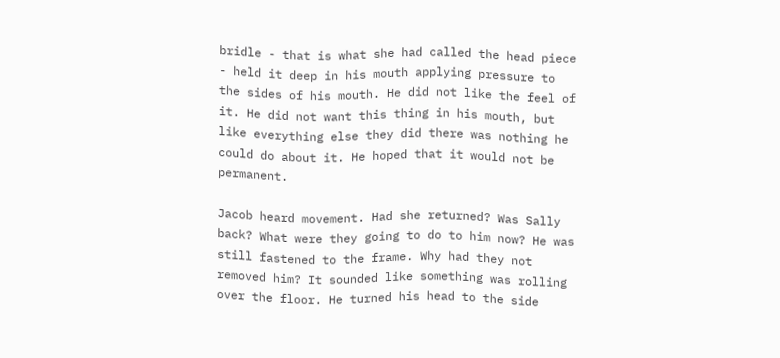bridle - that is what she had called the head piece - held it deep in his mouth applying pressure to the sides of his mouth. He did not like the feel of it. He did not want this thing in his mouth, but like everything else they did there was nothing he could do about it. He hoped that it would not be permanent.

Jacob heard movement. Had she returned? Was Sally back? What were they going to do to him now? He was still fastened to the frame. Why had they not removed him? It sounded like something was rolling over the floor. He turned his head to the side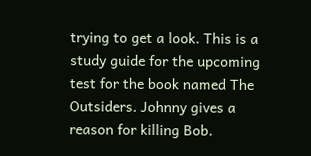trying to get a look. This is a study guide for the upcoming test for the book named The Outsiders. Johnny gives a reason for killing Bob.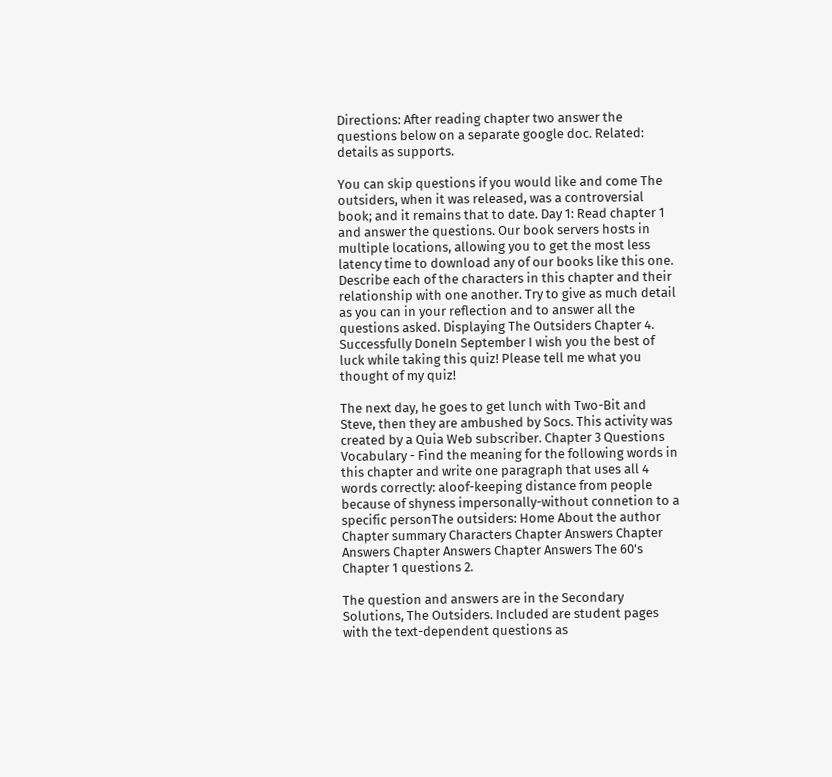Directions: After reading chapter two answer the questions below on a separate google doc. Related: details as supports.

You can skip questions if you would like and come The outsiders, when it was released, was a controversial book; and it remains that to date. Day 1: Read chapter 1 and answer the questions. Our book servers hosts in multiple locations, allowing you to get the most less latency time to download any of our books like this one. Describe each of the characters in this chapter and their relationship with one another. Try to give as much detail as you can in your reflection and to answer all the questions asked. Displaying The Outsiders Chapter 4. Successfully DoneIn September I wish you the best of luck while taking this quiz! Please tell me what you thought of my quiz!

The next day, he goes to get lunch with Two-Bit and Steve, then they are ambushed by Socs. This activity was created by a Quia Web subscriber. Chapter 3 Questions Vocabulary - Find the meaning for the following words in this chapter and write one paragraph that uses all 4 words correctly: aloof-keeping distance from people because of shyness impersonally-without connetion to a specific personThe outsiders: Home About the author Chapter summary Characters Chapter Answers Chapter Answers Chapter Answers Chapter Answers The 60's Chapter 1 questions 2.

The question and answers are in the Secondary Solutions, The Outsiders. Included are student pages with the text-dependent questions as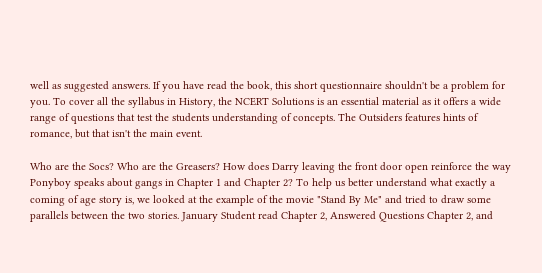well as suggested answers. If you have read the book, this short questionnaire shouldn't be a problem for you. To cover all the syllabus in History, the NCERT Solutions is an essential material as it offers a wide range of questions that test the students understanding of concepts. The Outsiders features hints of romance, but that isn't the main event.

Who are the Socs? Who are the Greasers? How does Darry leaving the front door open reinforce the way Ponyboy speaks about gangs in Chapter 1 and Chapter 2? To help us better understand what exactly a coming of age story is, we looked at the example of the movie "Stand By Me" and tried to draw some parallels between the two stories. January Student read Chapter 2, Answered Questions Chapter 2, and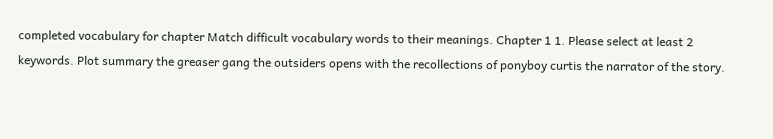completed vocabulary for chapter Match difficult vocabulary words to their meanings. Chapter 1 1. Please select at least 2 keywords. Plot summary the greaser gang the outsiders opens with the recollections of ponyboy curtis the narrator of the story.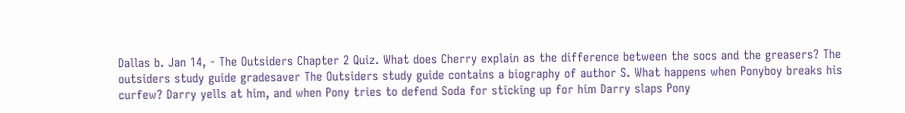Dallas b. Jan 14, - The Outsiders Chapter 2 Quiz. What does Cherry explain as the difference between the socs and the greasers? The outsiders study guide gradesaver The Outsiders study guide contains a biography of author S. What happens when Ponyboy breaks his curfew? Darry yells at him, and when Pony tries to defend Soda for sticking up for him Darry slaps Pony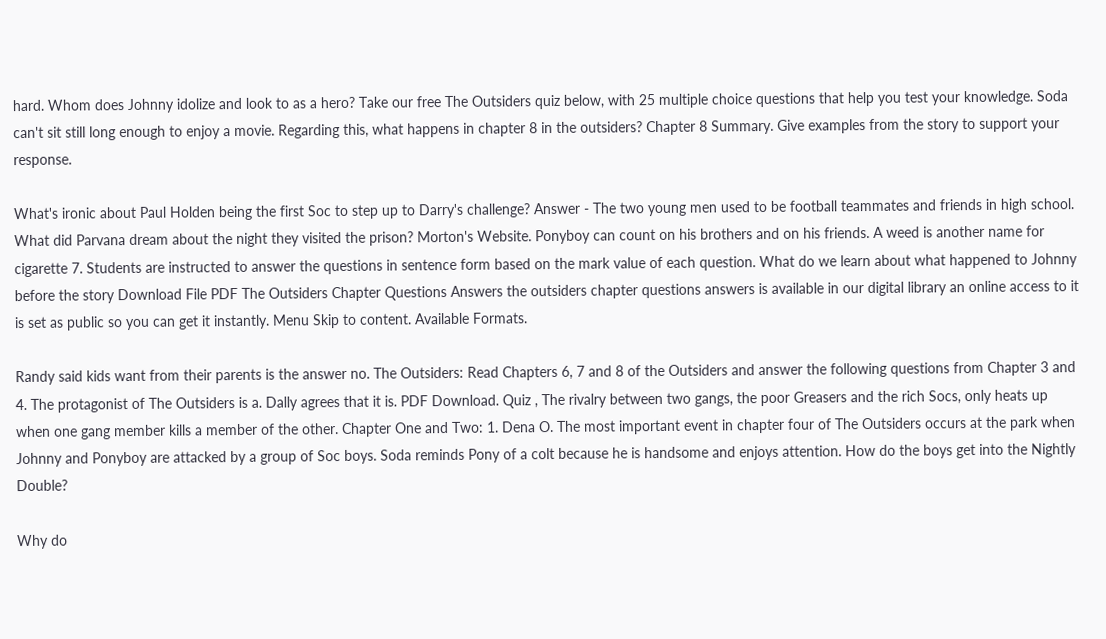hard. Whom does Johnny idolize and look to as a hero? Take our free The Outsiders quiz below, with 25 multiple choice questions that help you test your knowledge. Soda can't sit still long enough to enjoy a movie. Regarding this, what happens in chapter 8 in the outsiders? Chapter 8 Summary. Give examples from the story to support your response.

What's ironic about Paul Holden being the first Soc to step up to Darry's challenge? Answer - The two young men used to be football teammates and friends in high school. What did Parvana dream about the night they visited the prison? Morton's Website. Ponyboy can count on his brothers and on his friends. A weed is another name for cigarette 7. Students are instructed to answer the questions in sentence form based on the mark value of each question. What do we learn about what happened to Johnny before the story Download File PDF The Outsiders Chapter Questions Answers the outsiders chapter questions answers is available in our digital library an online access to it is set as public so you can get it instantly. Menu Skip to content. Available Formats.

Randy said kids want from their parents is the answer no. The Outsiders: Read Chapters 6, 7 and 8 of the Outsiders and answer the following questions from Chapter 3 and 4. The protagonist of The Outsiders is a. Dally agrees that it is. PDF Download. Quiz , The rivalry between two gangs, the poor Greasers and the rich Socs, only heats up when one gang member kills a member of the other. Chapter One and Two: 1. Dena O. The most important event in chapter four of The Outsiders occurs at the park when Johnny and Ponyboy are attacked by a group of Soc boys. Soda reminds Pony of a colt because he is handsome and enjoys attention. How do the boys get into the Nightly Double?

Why do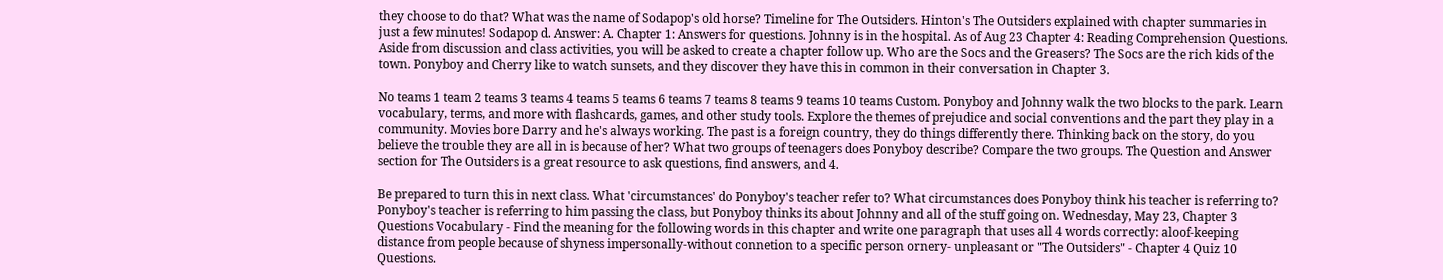they choose to do that? What was the name of Sodapop's old horse? Timeline for The Outsiders. Hinton's The Outsiders explained with chapter summaries in just a few minutes! Sodapop d. Answer: A. Chapter 1: Answers for questions. Johnny is in the hospital. As of Aug 23 Chapter 4: Reading Comprehension Questions. Aside from discussion and class activities, you will be asked to create a chapter follow up. Who are the Socs and the Greasers? The Socs are the rich kids of the town. Ponyboy and Cherry like to watch sunsets, and they discover they have this in common in their conversation in Chapter 3.

No teams 1 team 2 teams 3 teams 4 teams 5 teams 6 teams 7 teams 8 teams 9 teams 10 teams Custom. Ponyboy and Johnny walk the two blocks to the park. Learn vocabulary, terms, and more with flashcards, games, and other study tools. Explore the themes of prejudice and social conventions and the part they play in a community. Movies bore Darry and he's always working. The past is a foreign country, they do things differently there. Thinking back on the story, do you believe the trouble they are all in is because of her? What two groups of teenagers does Ponyboy describe? Compare the two groups. The Question and Answer section for The Outsiders is a great resource to ask questions, find answers, and 4.

Be prepared to turn this in next class. What 'circumstances' do Ponyboy's teacher refer to? What circumstances does Ponyboy think his teacher is referring to? Ponyboy's teacher is referring to him passing the class, but Ponyboy thinks its about Johnny and all of the stuff going on. Wednesday, May 23, Chapter 3 Questions Vocabulary - Find the meaning for the following words in this chapter and write one paragraph that uses all 4 words correctly: aloof-keeping distance from people because of shyness impersonally-without connetion to a specific person ornery- unpleasant or "The Outsiders" - Chapter 4 Quiz 10 Questions.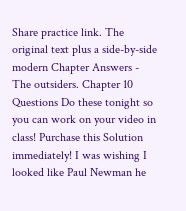Share practice link. The original text plus a side-by-side modern Chapter Answers - The outsiders. Chapter 10 Questions Do these tonight so you can work on your video in class! Purchase this Solution immediately! I was wishing I looked like Paul Newman he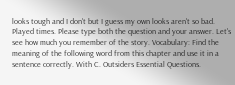looks tough and I don't but I guess my own looks aren't so bad. Played times. Please type both the question and your answer. Let's see how much you remember of the story. Vocabulary: Find the meaning of the following word from this chapter and use it in a sentence correctly. With C. Outsiders Essential Questions.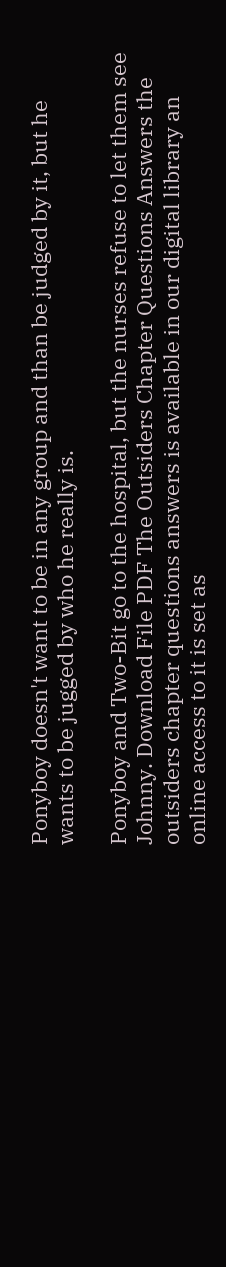Ponyboy doesn't want to be in any group and than be judged by it, but he wants to be jugged by who he really is.

Ponyboy and Two-Bit go to the hospital, but the nurses refuse to let them see Johnny. Download File PDF The Outsiders Chapter Questions Answers the outsiders chapter questions answers is available in our digital library an online access to it is set as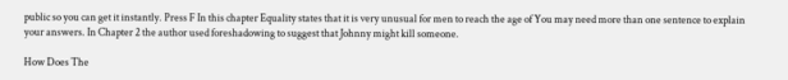public so you can get it instantly. Press F In this chapter Equality states that it is very unusual for men to reach the age of You may need more than one sentence to explain your answers. In Chapter 2 the author used foreshadowing to suggest that Johnny might kill someone.

How Does The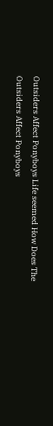Outsiders Affect Ponyboys Life seemed How Does The Outsiders Affect Ponyboys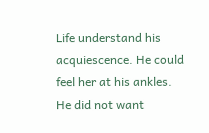Life understand his acquiescence. He could feel her at his ankles. He did not want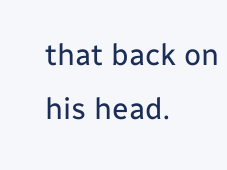that back on his head.